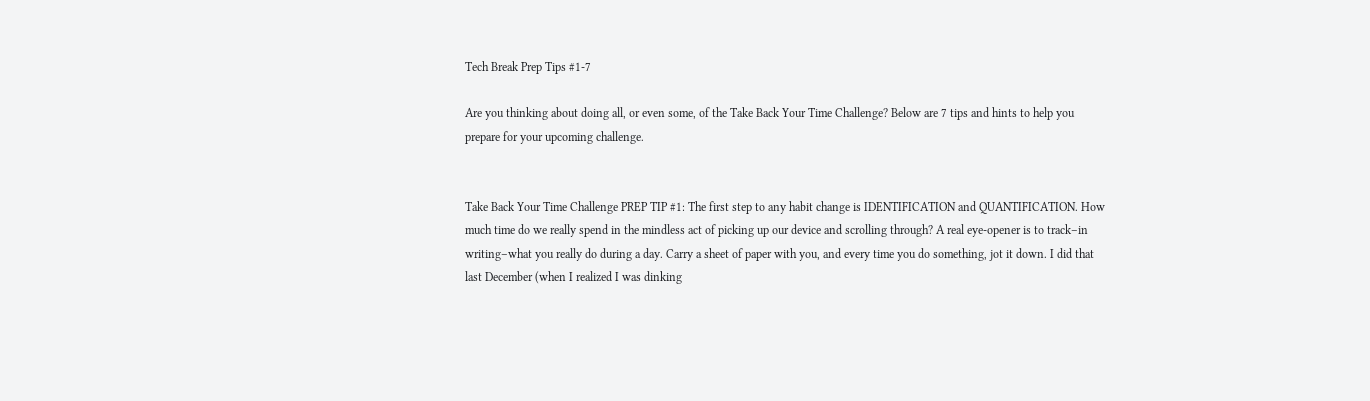Tech Break Prep Tips #1-7

Are you thinking about doing all, or even some, of the Take Back Your Time Challenge? Below are 7 tips and hints to help you prepare for your upcoming challenge.


Take Back Your Time Challenge PREP TIP #1: The first step to any habit change is IDENTIFICATION and QUANTIFICATION. How much time do we really spend in the mindless act of picking up our device and scrolling through? A real eye-opener is to track–in writing–what you really do during a day. Carry a sheet of paper with you, and every time you do something, jot it down. I did that last December (when I realized I was dinking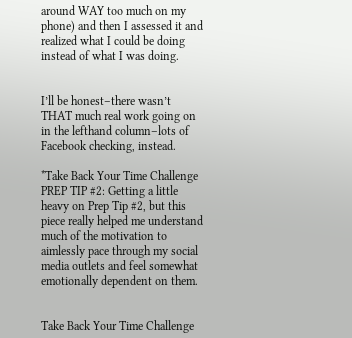around WAY too much on my phone) and then I assessed it and realized what I could be doing instead of what I was doing.


I’ll be honest–there wasn’t THAT much real work going on in the lefthand column–lots of Facebook checking, instead.

*Take Back Your Time Challenge PREP TIP #2: Getting a little heavy on Prep Tip #2, but this piece really helped me understand much of the motivation to aimlessly pace through my social media outlets and feel somewhat emotionally dependent on them.


Take Back Your Time Challenge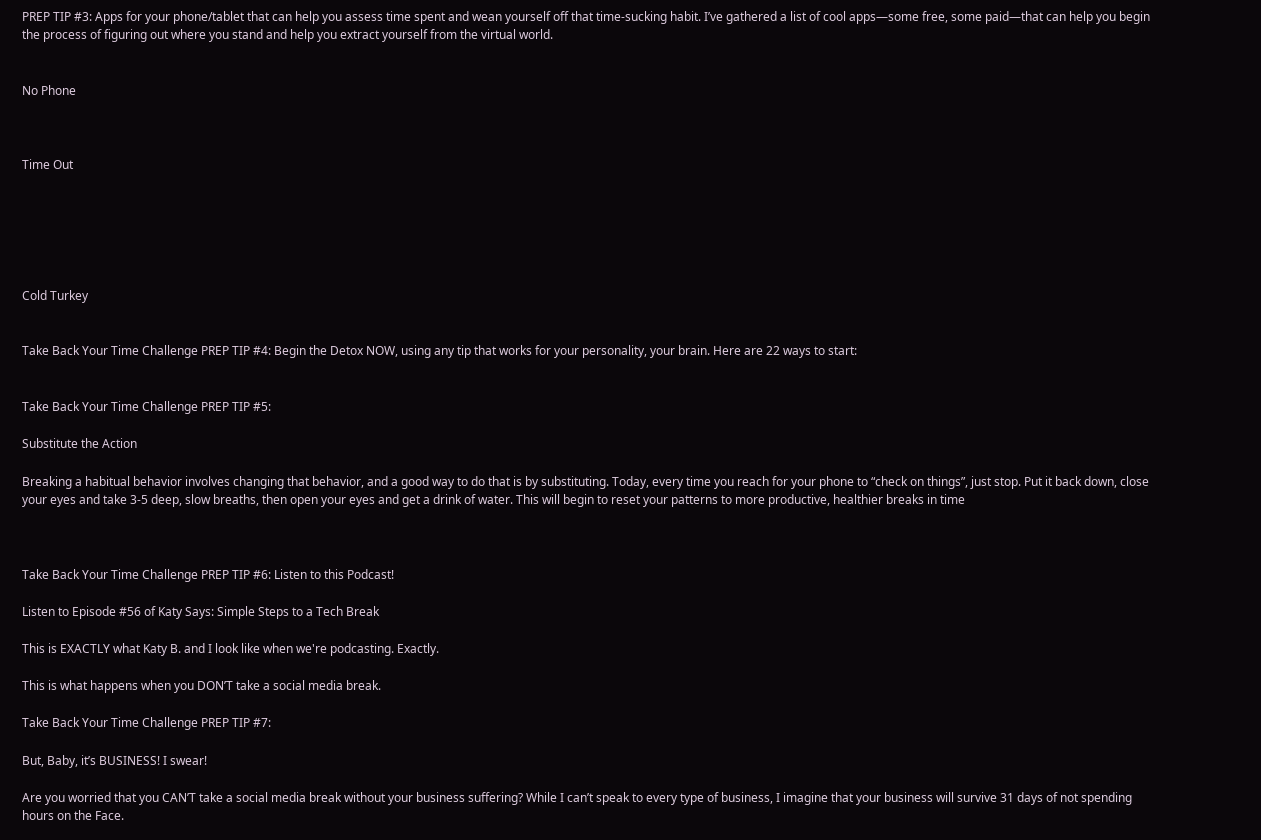PREP TIP #3: Apps for your phone/tablet that can help you assess time spent and wean yourself off that time-sucking habit. I’ve gathered a list of cool apps—some free, some paid—that can help you begin the process of figuring out where you stand and help you extract yourself from the virtual world.


No Phone



Time Out






Cold Turkey


Take Back Your Time Challenge PREP TIP #4: Begin the Detox NOW, using any tip that works for your personality, your brain. Here are 22 ways to start:


Take Back Your Time Challenge PREP TIP #5:

Substitute the Action

Breaking a habitual behavior involves changing that behavior, and a good way to do that is by substituting. Today, every time you reach for your phone to “check on things”, just stop. Put it back down, close your eyes and take 3-5 deep, slow breaths, then open your eyes and get a drink of water. This will begin to reset your patterns to more productive, healthier breaks in time



Take Back Your Time Challenge PREP TIP #6: Listen to this Podcast!

Listen to Episode #56 of Katy Says: Simple Steps to a Tech Break

This is EXACTLY what Katy B. and I look like when we're podcasting. Exactly.

This is what happens when you DON’T take a social media break.

Take Back Your Time Challenge PREP TIP #7:

But, Baby, it’s BUSINESS! I swear!

Are you worried that you CAN’T take a social media break without your business suffering? While I can’t speak to every type of business, I imagine that your business will survive 31 days of not spending hours on the Face.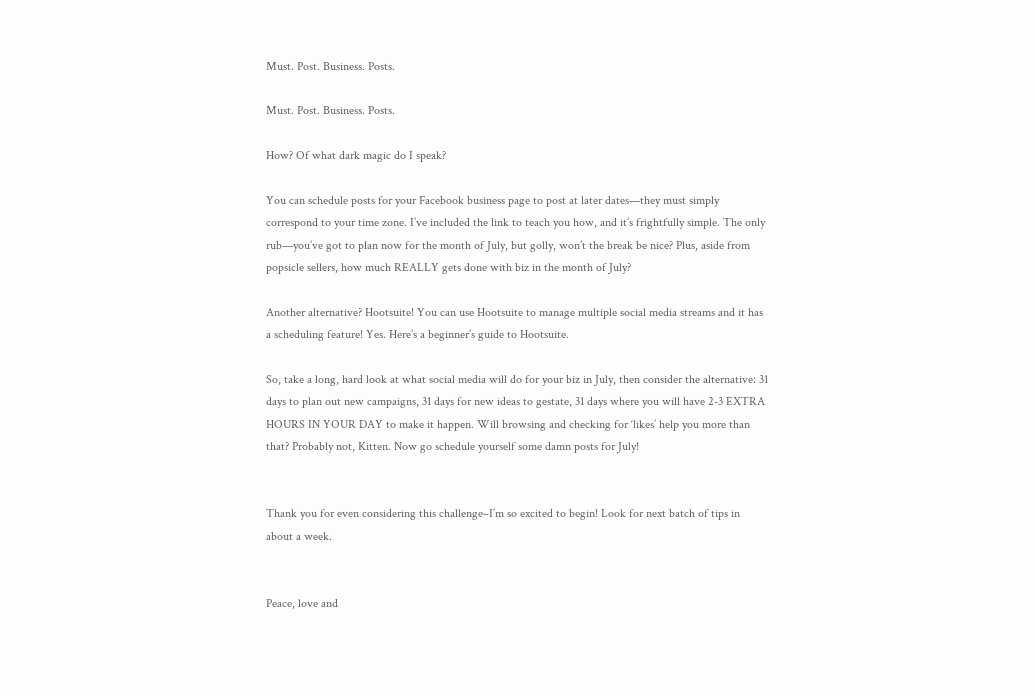Must. Post. Business. Posts.

Must. Post. Business. Posts.

How? Of what dark magic do I speak?

You can schedule posts for your Facebook business page to post at later dates—they must simply correspond to your time zone. I’ve included the link to teach you how, and it’s frightfully simple. The only rub—you’ve got to plan now for the month of July, but golly, won’t the break be nice? Plus, aside from popsicle sellers, how much REALLY gets done with biz in the month of July?

Another alternative? Hootsuite! You can use Hootsuite to manage multiple social media streams and it has a scheduling feature! Yes. Here’s a beginner’s guide to Hootsuite.

So, take a long, hard look at what social media will do for your biz in July, then consider the alternative: 31 days to plan out new campaigns, 31 days for new ideas to gestate, 31 days where you will have 2-3 EXTRA HOURS IN YOUR DAY to make it happen. Will browsing and checking for ‘likes’ help you more than that? Probably not, Kitten. Now go schedule yourself some damn posts for July!


Thank you for even considering this challenge–I’m so excited to begin! Look for next batch of tips in about a week.


Peace, love and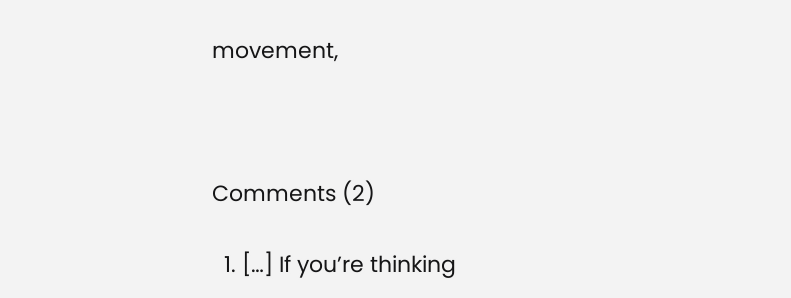movement,



Comments (2)

  1. […] If you’re thinking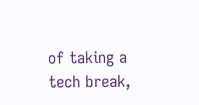of taking a tech break,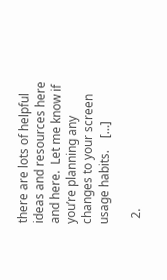there are lots of helpful ideas and resources here and here.  Let me know if you’re planning any changes to your screen usage habits.    […]

  2.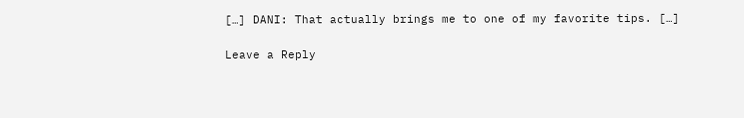[…] DANI: That actually brings me to one of my favorite tips. […]

Leave a Reply